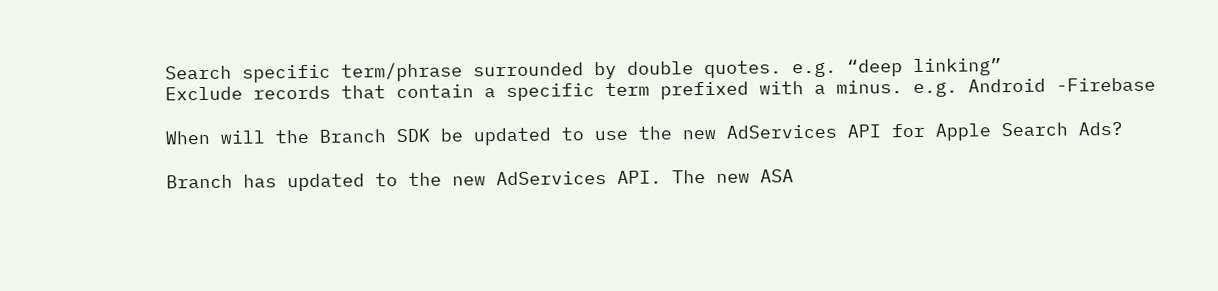Search specific term/phrase surrounded by double quotes. e.g. “deep linking”
Exclude records that contain a specific term prefixed with a minus. e.g. Android -Firebase

When will the Branch SDK be updated to use the new AdServices API for Apple Search Ads?

Branch has updated to the new AdServices API. The new ASA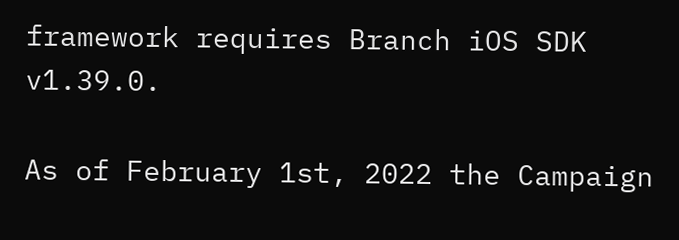framework requires Branch iOS SDK v1.39.0.

As of February 1st, 2022 the Campaign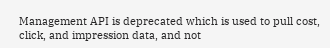Management API is deprecated which is used to pull cost, click, and impression data, and not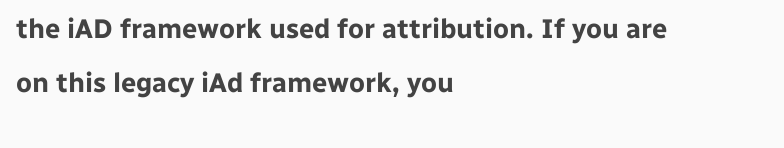the iAD framework used for attribution. If you are on this legacy iAd framework, you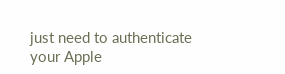just need to authenticate your Apple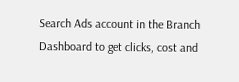Search Ads account in the Branch Dashboard to get clicks, cost and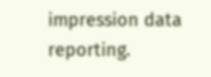impression data reporting.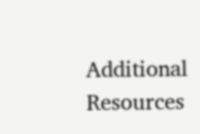Additional Resources